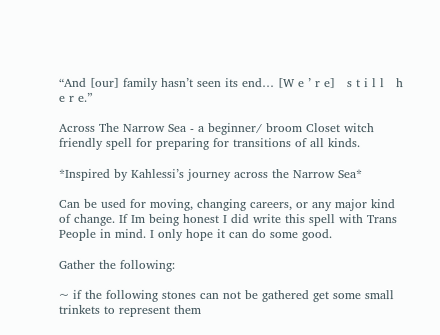“And [our] family hasn’t seen its end… [W e ’ r e]   s t i l l   h e r e.”

Across The Narrow Sea - a beginner/ broom Closet witch friendly spell for preparing for transitions of all kinds.

*Inspired by Kahlessi’s journey across the Narrow Sea*

Can be used for moving, changing careers, or any major kind of change. If Im being honest I did write this spell with Trans People in mind. I only hope it can do some good.

Gather the following:

~ if the following stones can not be gathered get some small trinkets to represent them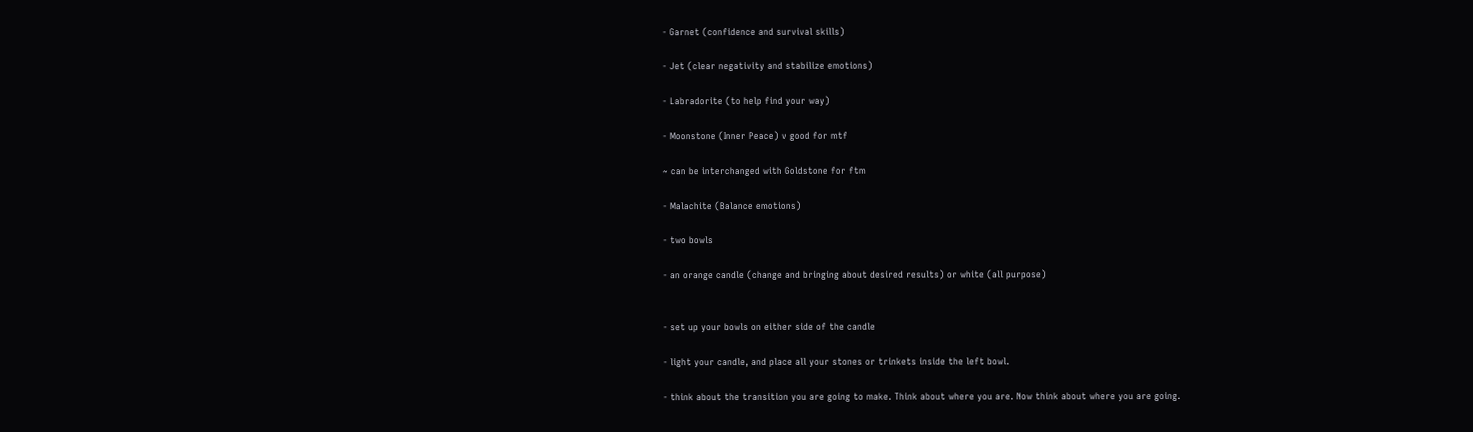- Garnet (confidence and survival skills)

- Jet (clear negativity and stabilize emotions)

- Labradorite (to help find your way)

- Moonstone (Inner Peace) v good for mtf

~ can be interchanged with Goldstone for ftm

- Malachite (Balance emotions)

- two bowls

- an orange candle (change and bringing about desired results) or white (all purpose)


- set up your bowls on either side of the candle

- light your candle, and place all your stones or trinkets inside the left bowl.

- think about the transition you are going to make. Think about where you are. Now think about where you are going.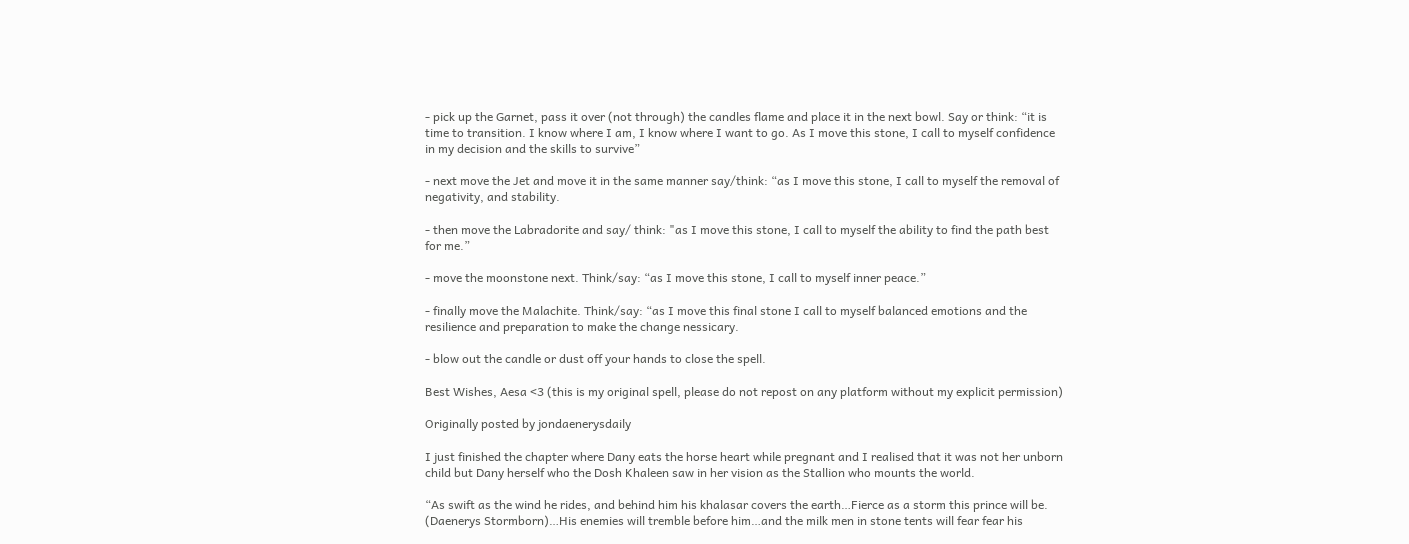- pick up the Garnet, pass it over (not through) the candles flame and place it in the next bowl. Say or think: “it is time to transition. I know where I am, I know where I want to go. As I move this stone, I call to myself confidence in my decision and the skills to survive”

- next move the Jet and move it in the same manner say/think: “as I move this stone, I call to myself the removal of negativity, and stability.

- then move the Labradorite and say/ think: "as I move this stone, I call to myself the ability to find the path best for me.”

- move the moonstone next. Think/say: “as I move this stone, I call to myself inner peace.”

- finally move the Malachite. Think/say: “as I move this final stone I call to myself balanced emotions and the resilience and preparation to make the change nessicary.

- blow out the candle or dust off your hands to close the spell.

Best Wishes, Aesa <3 (this is my original spell, please do not repost on any platform without my explicit permission)

Originally posted by jondaenerysdaily

I just finished the chapter where Dany eats the horse heart while pregnant and I realised that it was not her unborn child but Dany herself who the Dosh Khaleen saw in her vision as the Stallion who mounts the world.

“As swift as the wind he rides, and behind him his khalasar covers the earth…Fierce as a storm this prince will be. (Daenerys Stormborn)…His enemies will tremble before him…and the milk men in stone tents will fear fear his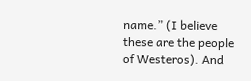name.” (I believe these are the people of Westeros). And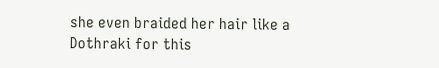she even braided her hair like a Dothraki for this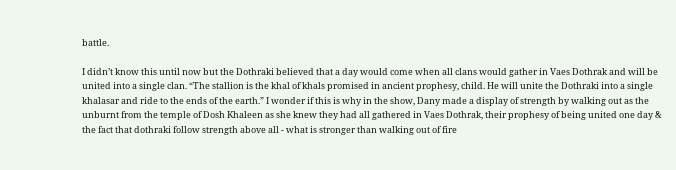battle.

I didn’t know this until now but the Dothraki believed that a day would come when all clans would gather in Vaes Dothrak and will be united into a single clan. “The stallion is the khal of khals promised in ancient prophesy, child. He will unite the Dothraki into a single khalasar and ride to the ends of the earth.” I wonder if this is why in the show, Dany made a display of strength by walking out as the unburnt from the temple of Dosh Khaleen as she knew they had all gathered in Vaes Dothrak, their prophesy of being united one day & the fact that dothraki follow strength above all - what is stronger than walking out of fire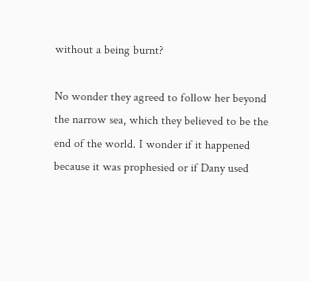without a being burnt?

No wonder they agreed to follow her beyond the narrow sea, which they believed to be the end of the world. I wonder if it happened because it was prophesied or if Dany used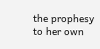the prophesy to her own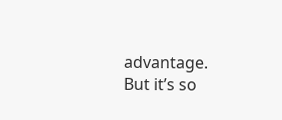advantage.  But it’s so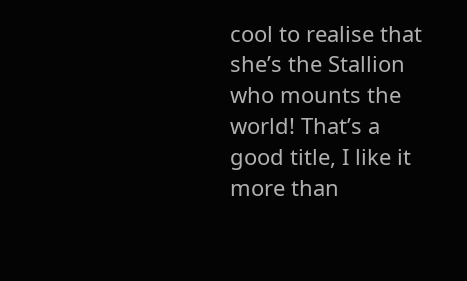cool to realise that she’s the Stallion who mounts the world! That’s a good title, I like it more than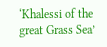‘Khalessi of the great Grass Sea’